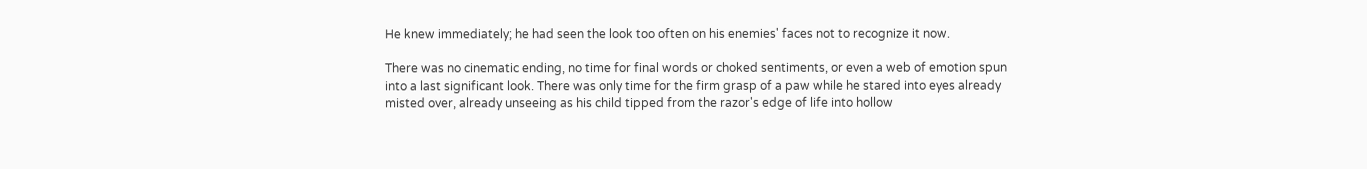He knew immediately; he had seen the look too often on his enemies' faces not to recognize it now.

There was no cinematic ending, no time for final words or choked sentiments, or even a web of emotion spun into a last significant look. There was only time for the firm grasp of a paw while he stared into eyes already misted over, already unseeing as his child tipped from the razor's edge of life into hollow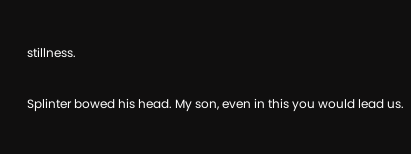stillness.

Splinter bowed his head. My son, even in this you would lead us.